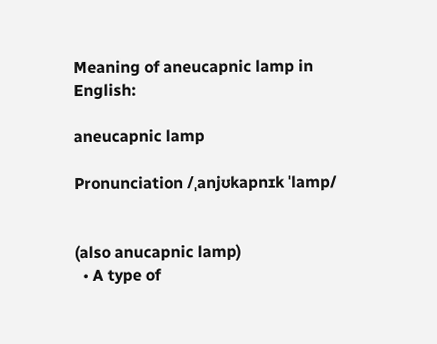Meaning of aneucapnic lamp in English:

aneucapnic lamp

Pronunciation /ˌanjʊkapnɪk ˈlamp/


(also anucapnic lamp)
  • A type of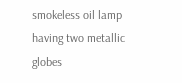smokeless oil lamp having two metallic globes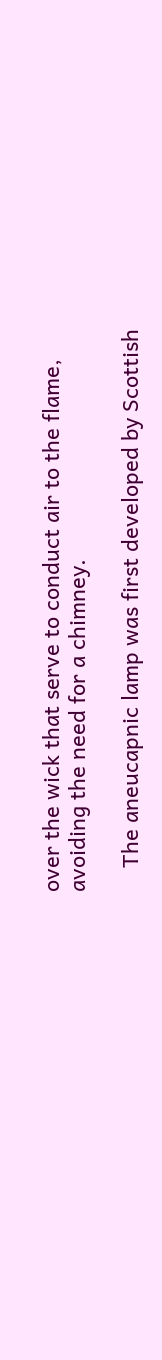over the wick that serve to conduct air to the flame, avoiding the need for a chimney.

    The aneucapnic lamp was first developed by Scottish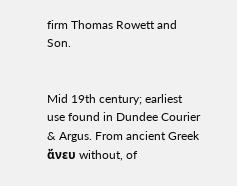firm Thomas Rowett and Son.


Mid 19th century; earliest use found in Dundee Courier & Argus. From ancient Greek ἄνευ without, of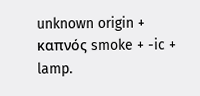unknown origin + καπνός smoke + -ic + lamp.